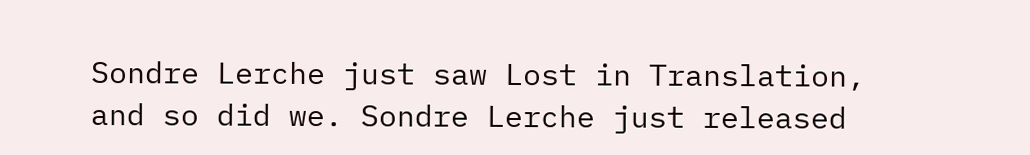Sondre Lerche just saw Lost in Translation, and so did we. Sondre Lerche just released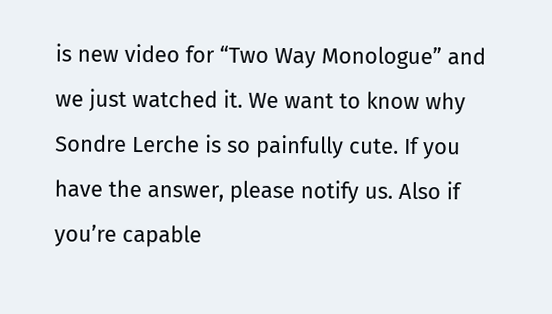is new video for “Two Way Monologue” and we just watched it. We want to know why Sondre Lerche is so painfully cute. If you have the answer, please notify us. Also if you’re capable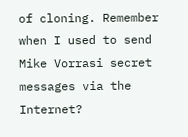of cloning. Remember when I used to send Mike Vorrasi secret messages via the Internet?